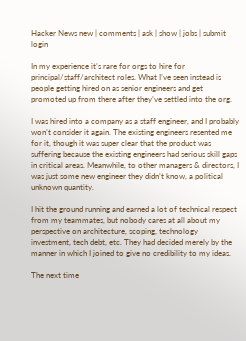Hacker News new | comments | ask | show | jobs | submit login

In my experience it’s rare for orgs to hire for principal/staff/architect roles. What I’ve seen instead is people getting hired on as senior engineers and get promoted up from there after they’ve settled into the org.

I was hired into a company as a staff engineer, and I probably won’t consider it again. The existing engineers resented me for it, though it was super clear that the product was suffering because the existing engineers had serious skill gaps in critical areas. Meanwhile, to other managers & directors, I was just some new engineer they didn’t know, a political unknown quantity.

I hit the ground running and earned a lot of technical respect from my teammates, but nobody cares at all about my perspective on architecture, scoping, technology investment, tech debt, etc. They had decided merely by the manner in which I joined to give no credibility to my ideas.

The next time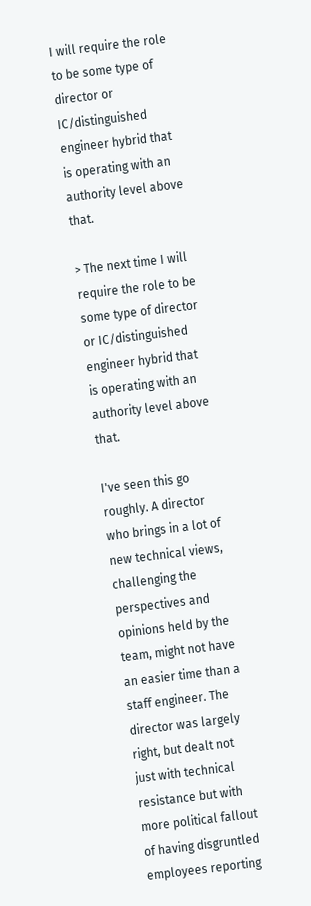I will require the role to be some type of director or IC/distinguished engineer hybrid that is operating with an authority level above that.

> The next time I will require the role to be some type of director or IC/distinguished engineer hybrid that is operating with an authority level above that.

I've seen this go roughly. A director who brings in a lot of new technical views, challenging the perspectives and opinions held by the team, might not have an easier time than a staff engineer. The director was largely right, but dealt not just with technical resistance but with more political fallout of having disgruntled employees reporting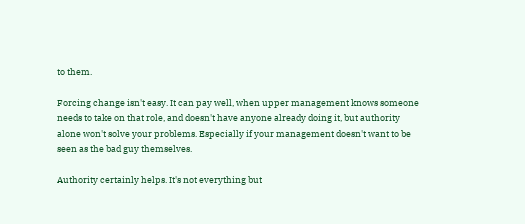to them.

Forcing change isn't easy. It can pay well, when upper management knows someone needs to take on that role, and doesn't have anyone already doing it, but authority alone won't solve your problems. Especially if your management doesn't want to be seen as the bad guy themselves.

Authority certainly helps. It's not everything but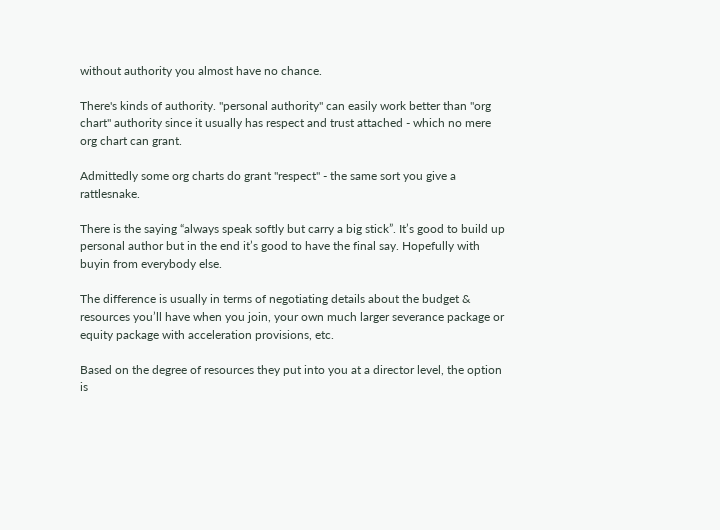without authority you almost have no chance.

There's kinds of authority. "personal authority" can easily work better than "org chart" authority since it usually has respect and trust attached - which no mere org chart can grant.

Admittedly some org charts do grant "respect" - the same sort you give a rattlesnake.

There is the saying “always speak softly but carry a big stick”. It’s good to build up personal author but in the end it’s good to have the final say. Hopefully with buyin from everybody else.

The difference is usually in terms of negotiating details about the budget & resources you’ll have when you join, your own much larger severance package or equity package with acceleration provisions, etc.

Based on the degree of resources they put into you at a director level, the option is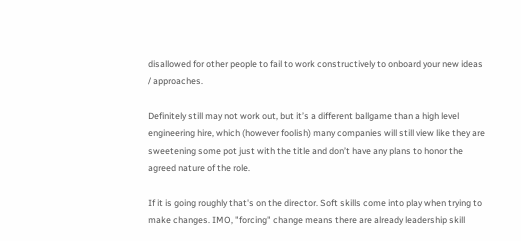disallowed for other people to fail to work constructively to onboard your new ideas / approaches.

Definitely still may not work out, but it’s a different ballgame than a high level engineering hire, which (however foolish) many companies will still view like they are sweetening some pot just with the title and don’t have any plans to honor the agreed nature of the role.

If it is going roughly that's on the director. Soft skills come into play when trying to make changes. IMO, "forcing" change means there are already leadership skill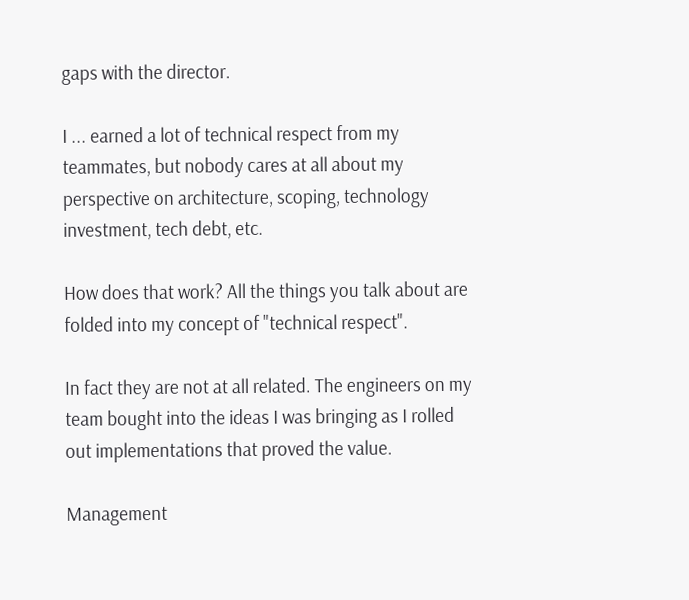gaps with the director.

I ... earned a lot of technical respect from my teammates, but nobody cares at all about my perspective on architecture, scoping, technology investment, tech debt, etc.

How does that work? All the things you talk about are folded into my concept of "technical respect".

In fact they are not at all related. The engineers on my team bought into the ideas I was bringing as I rolled out implementations that proved the value.

Management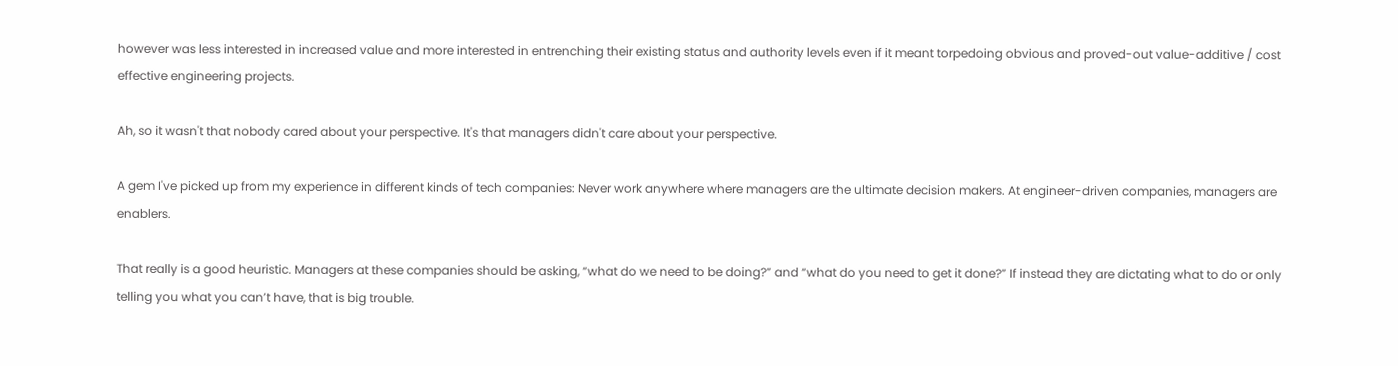however was less interested in increased value and more interested in entrenching their existing status and authority levels even if it meant torpedoing obvious and proved-out value-additive / cost effective engineering projects.

Ah, so it wasn't that nobody cared about your perspective. It's that managers didn't care about your perspective.

A gem I've picked up from my experience in different kinds of tech companies: Never work anywhere where managers are the ultimate decision makers. At engineer-driven companies, managers are enablers.

That really is a good heuristic. Managers at these companies should be asking, “what do we need to be doing?” and “what do you need to get it done?” If instead they are dictating what to do or only telling you what you can’t have, that is big trouble.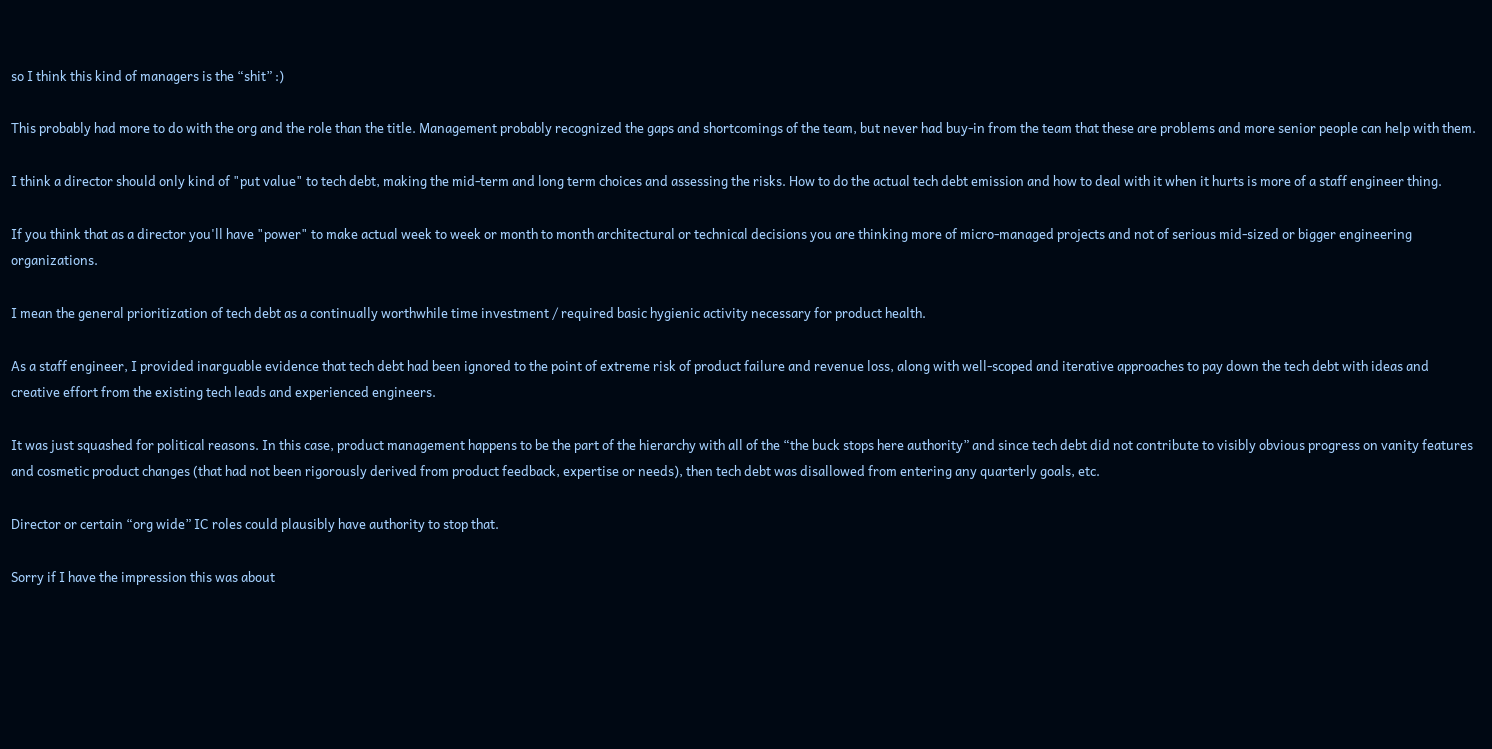so I think this kind of managers is the “shit” :)

This probably had more to do with the org and the role than the title. Management probably recognized the gaps and shortcomings of the team, but never had buy-in from the team that these are problems and more senior people can help with them.

I think a director should only kind of "put value" to tech debt, making the mid-term and long term choices and assessing the risks. How to do the actual tech debt emission and how to deal with it when it hurts is more of a staff engineer thing.

If you think that as a director you'll have "power" to make actual week to week or month to month architectural or technical decisions you are thinking more of micro-managed projects and not of serious mid-sized or bigger engineering organizations.

I mean the general prioritization of tech debt as a continually worthwhile time investment / required basic hygienic activity necessary for product health.

As a staff engineer, I provided inarguable evidence that tech debt had been ignored to the point of extreme risk of product failure and revenue loss, along with well-scoped and iterative approaches to pay down the tech debt with ideas and creative effort from the existing tech leads and experienced engineers.

It was just squashed for political reasons. In this case, product management happens to be the part of the hierarchy with all of the “the buck stops here authority” and since tech debt did not contribute to visibly obvious progress on vanity features and cosmetic product changes (that had not been rigorously derived from product feedback, expertise or needs), then tech debt was disallowed from entering any quarterly goals, etc.

Director or certain “org wide” IC roles could plausibly have authority to stop that.

Sorry if I have the impression this was about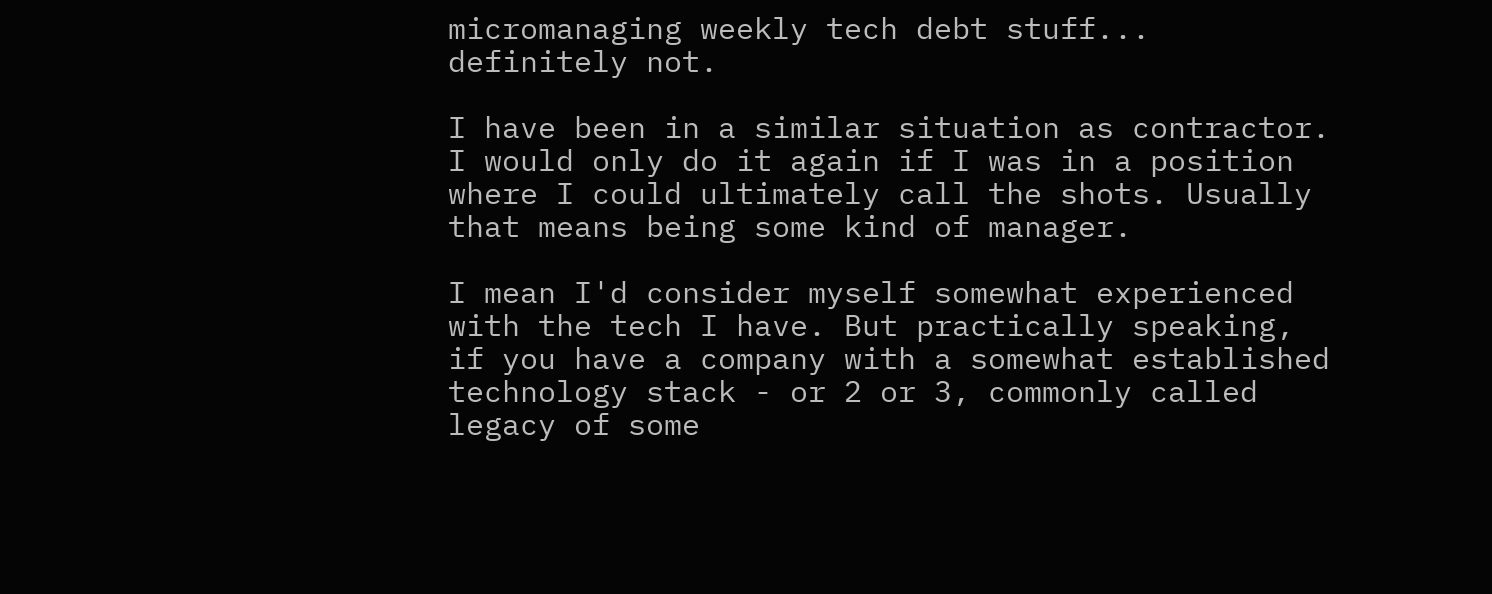micromanaging weekly tech debt stuff... definitely not.

I have been in a similar situation as contractor. I would only do it again if I was in a position where I could ultimately call the shots. Usually that means being some kind of manager.

I mean I'd consider myself somewhat experienced with the tech I have. But practically speaking, if you have a company with a somewhat established technology stack - or 2 or 3, commonly called legacy of some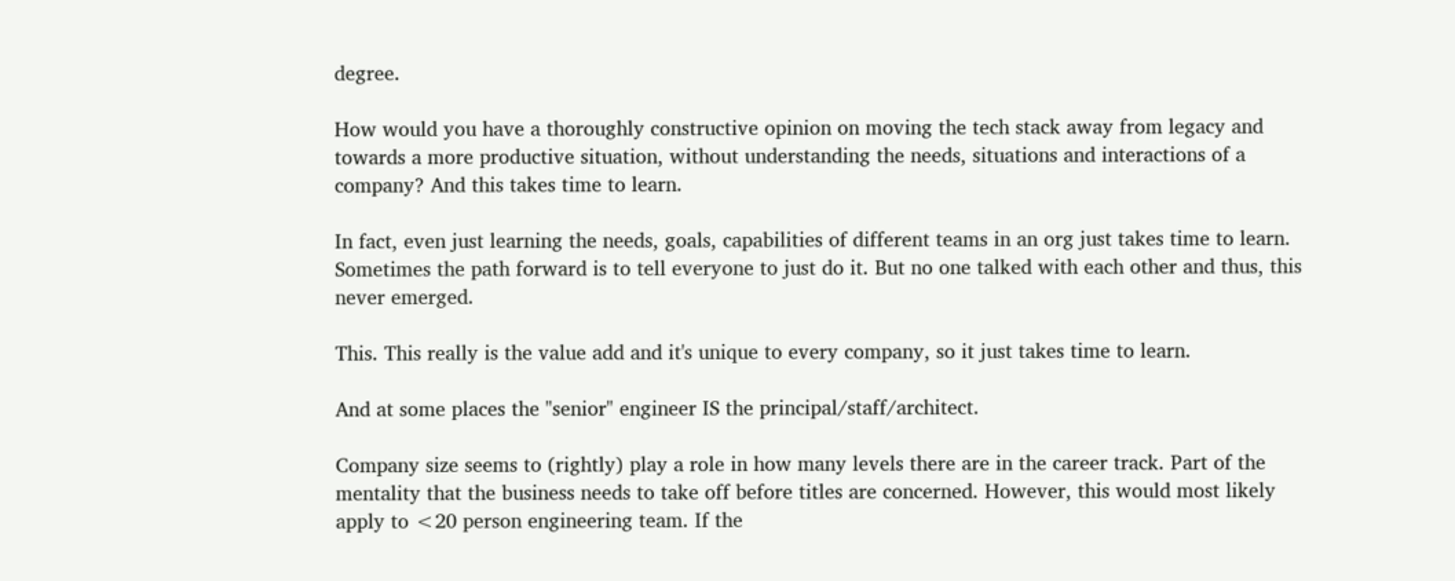degree.

How would you have a thoroughly constructive opinion on moving the tech stack away from legacy and towards a more productive situation, without understanding the needs, situations and interactions of a company? And this takes time to learn.

In fact, even just learning the needs, goals, capabilities of different teams in an org just takes time to learn. Sometimes the path forward is to tell everyone to just do it. But no one talked with each other and thus, this never emerged.

This. This really is the value add and it's unique to every company, so it just takes time to learn.

And at some places the "senior" engineer IS the principal/staff/architect.

Company size seems to (rightly) play a role in how many levels there are in the career track. Part of the mentality that the business needs to take off before titles are concerned. However, this would most likely apply to <20 person engineering team. If the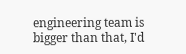engineering team is bigger than that, I'd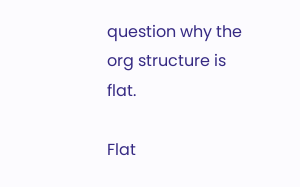question why the org structure is flat.

Flat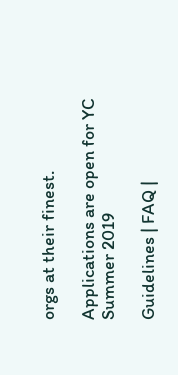orgs at their finest.

Applications are open for YC Summer 2019

Guidelines | FAQ |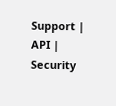Support | API | Security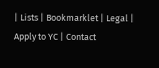| Lists | Bookmarklet | Legal | Apply to YC | Contact